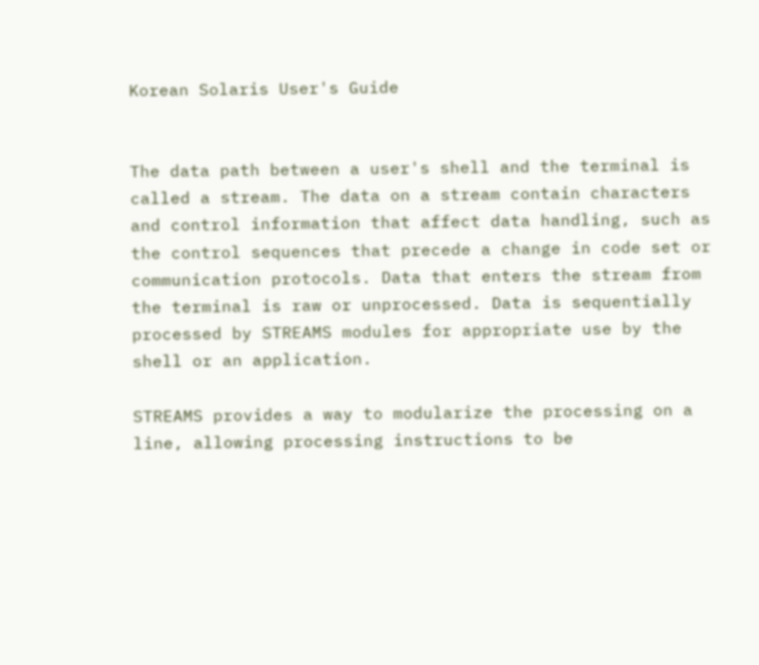Korean Solaris User's Guide


The data path between a user's shell and the terminal is called a stream. The data on a stream contain characters and control information that affect data handling, such as the control sequences that precede a change in code set or communication protocols. Data that enters the stream from the terminal is raw or unprocessed. Data is sequentially processed by STREAMS modules for appropriate use by the shell or an application.

STREAMS provides a way to modularize the processing on a line, allowing processing instructions to be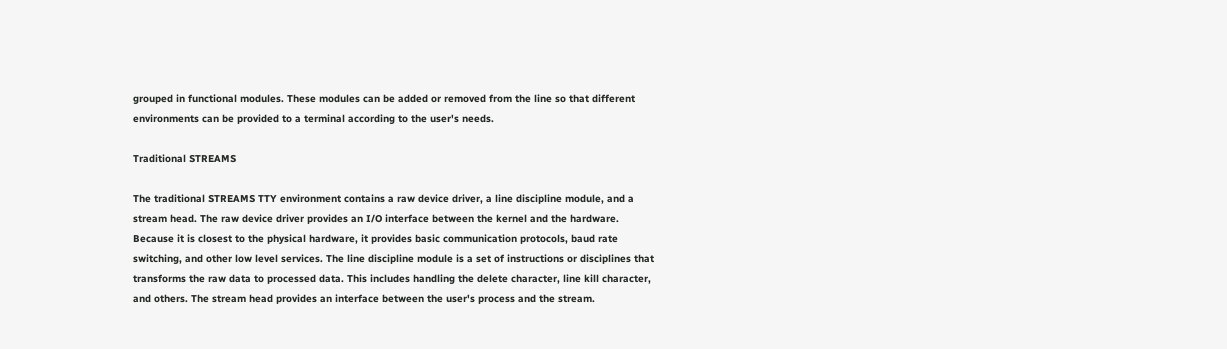grouped in functional modules. These modules can be added or removed from the line so that different environments can be provided to a terminal according to the user's needs.

Traditional STREAMS

The traditional STREAMS TTY environment contains a raw device driver, a line discipline module, and a stream head. The raw device driver provides an I/O interface between the kernel and the hardware. Because it is closest to the physical hardware, it provides basic communication protocols, baud rate switching, and other low level services. The line discipline module is a set of instructions or disciplines that transforms the raw data to processed data. This includes handling the delete character, line kill character, and others. The stream head provides an interface between the user's process and the stream.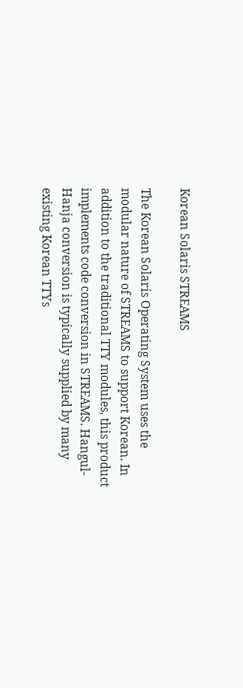Korean Solaris STREAMS

The Korean Solaris Operating System uses the modular nature of STREAMS to support Korean. In addition to the traditional TTY modules, this product implements code conversion in STREAMS. Hangul-Hanja conversion is typically supplied by many existing Korean TTYs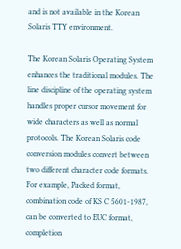and is not available in the Korean Solaris TTY environment.

The Korean Solaris Operating System enhances the traditional modules. The line discipline of the operating system handles proper cursor movement for wide characters as well as normal protocols. The Korean Solaris code conversion modules convert between two different character code formats. For example, Packed format, combination code of KS C 5601-1987, can be converted to EUC format, completion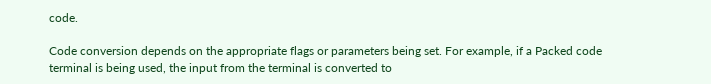code.

Code conversion depends on the appropriate flags or parameters being set. For example, if a Packed code terminal is being used, the input from the terminal is converted to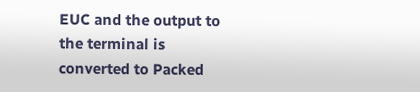EUC and the output to the terminal is converted to Packed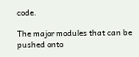code.

The major modules that can be pushed onto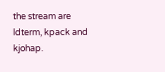the stream are ldterm, kpack and kjohap.